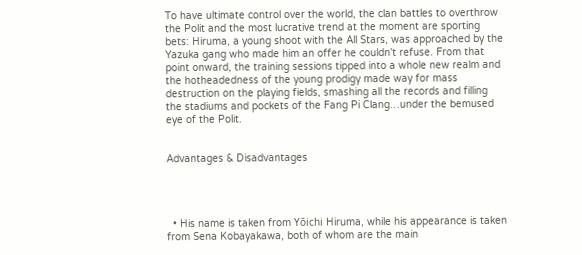To have ultimate control over the world, the clan battles to overthrow the Polit and the most lucrative trend at the moment are sporting bets: Hiruma, a young shoot with the All Stars, was approached by the Yazuka gang who made him an offer he couldn't refuse. From that point onward, the training sessions tipped into a whole new realm and the hotheadedness of the young prodigy made way for mass destruction on the playing fields, smashing all the records and filling the stadiums and pockets of the Fang Pi Clang…under the bemused eye of the Polit.


Advantages & Disadvantages




  • His name is taken from Yōichi Hiruma, while his appearance is taken from Sena Kobayakawa, both of whom are the main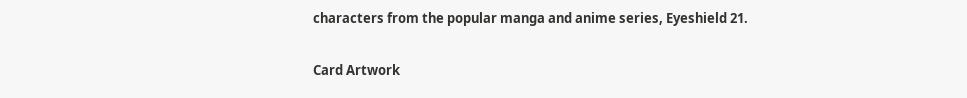characters from the popular manga and anime series, Eyeshield 21.

Card Artwork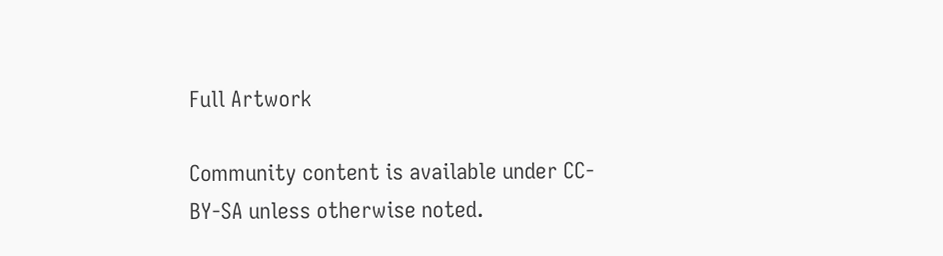Full Artwork

Community content is available under CC-BY-SA unless otherwise noted.